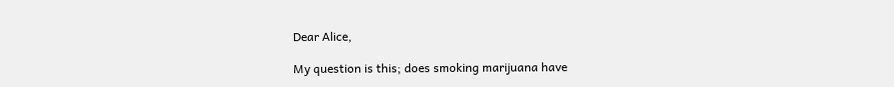Dear Alice,

My question is this; does smoking marijuana have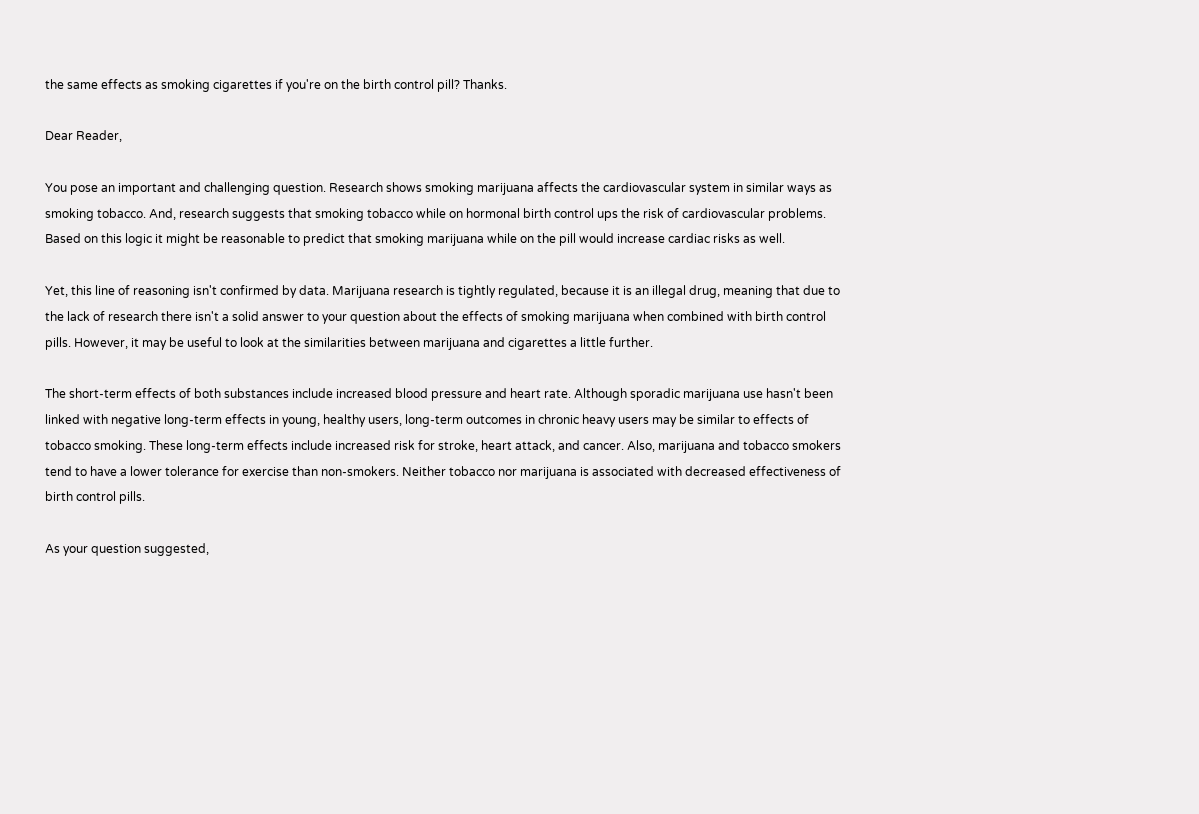the same effects as smoking cigarettes if you're on the birth control pill? Thanks.

Dear Reader,

You pose an important and challenging question. Research shows smoking marijuana affects the cardiovascular system in similar ways as smoking tobacco. And, research suggests that smoking tobacco while on hormonal birth control ups the risk of cardiovascular problems. Based on this logic it might be reasonable to predict that smoking marijuana while on the pill would increase cardiac risks as well.

Yet, this line of reasoning isn't confirmed by data. Marijuana research is tightly regulated, because it is an illegal drug, meaning that due to the lack of research there isn't a solid answer to your question about the effects of smoking marijuana when combined with birth control pills. However, it may be useful to look at the similarities between marijuana and cigarettes a little further.

The short-term effects of both substances include increased blood pressure and heart rate. Although sporadic marijuana use hasn't been linked with negative long-term effects in young, healthy users, long-term outcomes in chronic heavy users may be similar to effects of tobacco smoking. These long-term effects include increased risk for stroke, heart attack, and cancer. Also, marijuana and tobacco smokers tend to have a lower tolerance for exercise than non-smokers. Neither tobacco nor marijuana is associated with decreased effectiveness of birth control pills.

As your question suggested,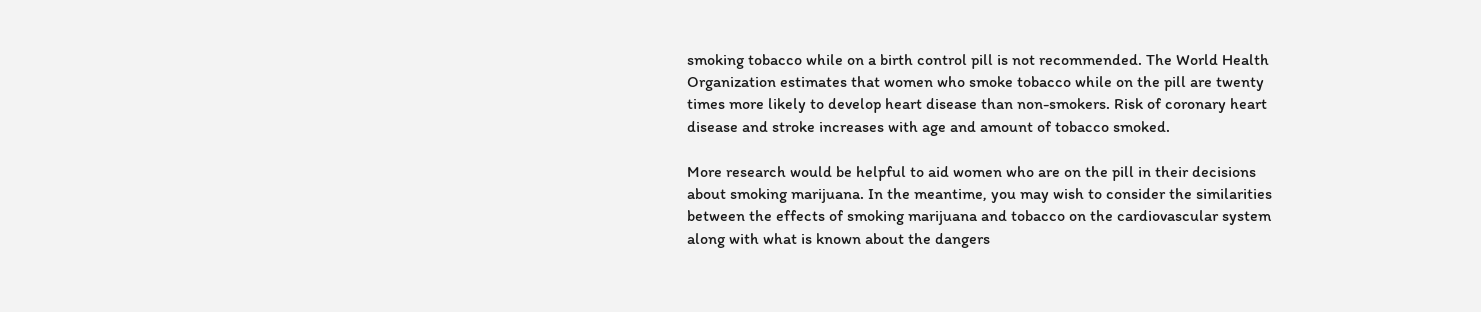smoking tobacco while on a birth control pill is not recommended. The World Health Organization estimates that women who smoke tobacco while on the pill are twenty times more likely to develop heart disease than non-smokers. Risk of coronary heart disease and stroke increases with age and amount of tobacco smoked.

More research would be helpful to aid women who are on the pill in their decisions about smoking marijuana. In the meantime, you may wish to consider the similarities between the effects of smoking marijuana and tobacco on the cardiovascular system along with what is known about the dangers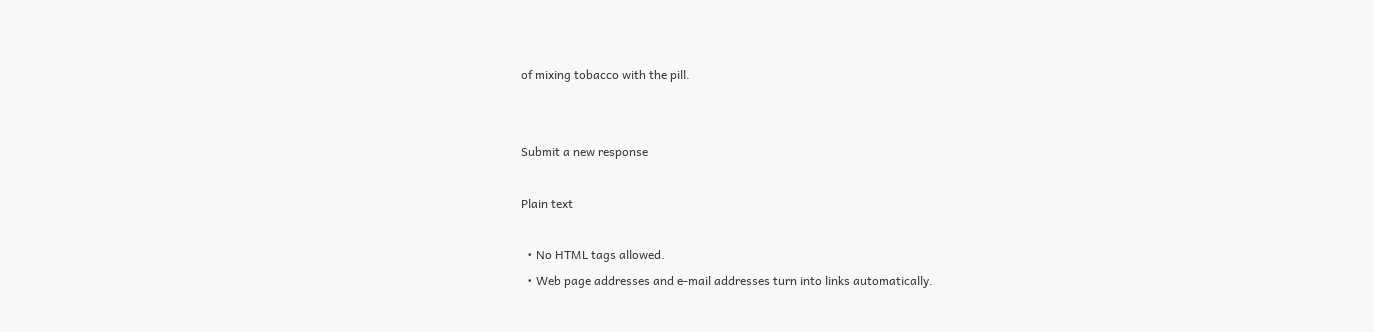of mixing tobacco with the pill.


Submit a new response

Plain text

  • No HTML tags allowed.
  • Web page addresses and e-mail addresses turn into links automatically.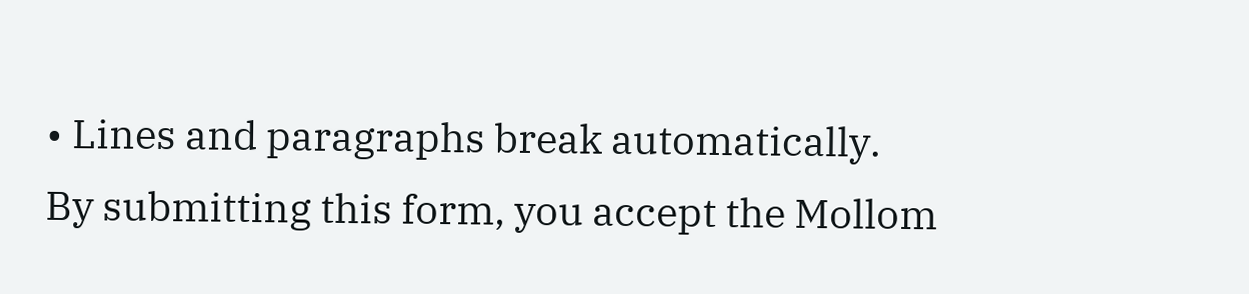• Lines and paragraphs break automatically.
By submitting this form, you accept the Mollom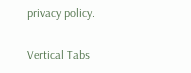privacy policy.

Vertical Tabs